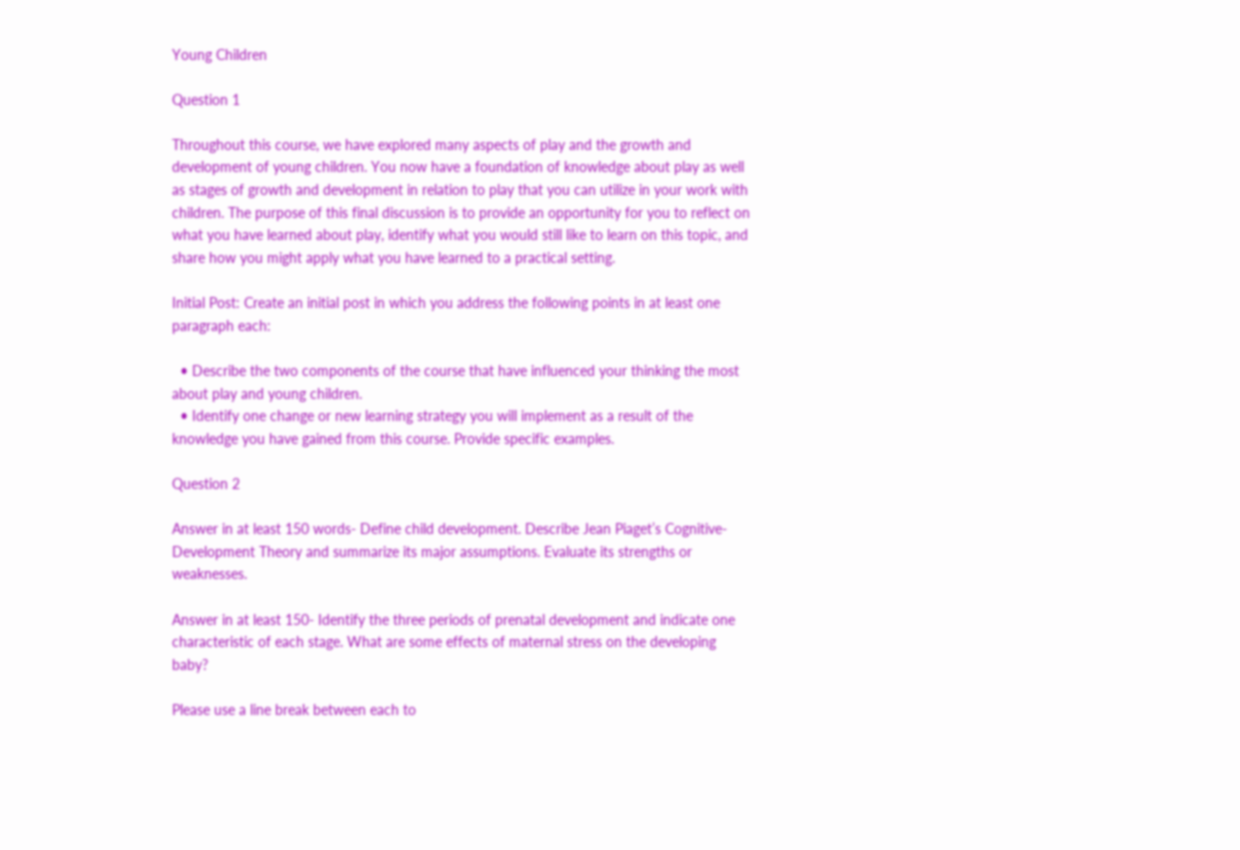Young Children

Question 1

Throughout this course, we have explored many aspects of play and the growth and development of young children. You now have a foundation of knowledge about play as well as stages of growth and development in relation to play that you can utilize in your work with children. The purpose of this final discussion is to provide an opportunity for you to reflect on what you have learned about play, identify what you would still like to learn on this topic, and share how you might apply what you have learned to a practical setting.

Initial Post: Create an initial post in which you address the following points in at least one paragraph each:

  • Describe the two components of the course that have influenced your thinking the most about play and young children.
  • Identify one change or new learning strategy you will implement as a result of the knowledge you have gained from this course. Provide specific examples.

Question 2

Answer in at least 150 words- Define child development. Describe Jean Piaget’s Cognitive-Development Theory and summarize its major assumptions. Evaluate its strengths or weaknesses.

Answer in at least 150- Identify the three periods of prenatal development and indicate one characteristic of each stage. What are some effects of maternal stress on the developing baby?

Please use a line break between each to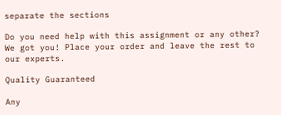separate the sections

Do you need help with this assignment or any other? We got you! Place your order and leave the rest to our experts.

Quality Guaranteed

Any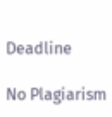Deadline

No Plagiarism